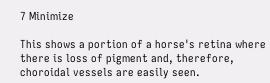7 Minimize

This shows a portion of a horse's retina where there is loss of pigment and, therefore, choroidal vessels are easily seen.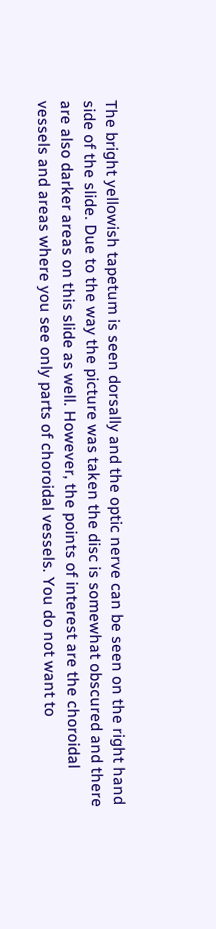The bright yellowish tapetum is seen dorsally and the optic nerve can be seen on the right hand side of the slide. Due to the way the picture was taken the disc is somewhat obscured and there are also darker areas on this slide as well. However, the points of interest are the choroidal vessels and areas where you see only parts of choroidal vessels. You do not want to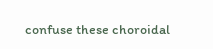confuse these choroidal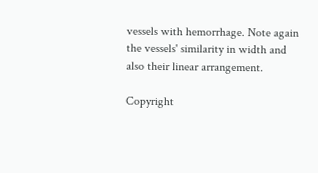vessels with hemorrhage. Note again the vessels' similarity in width and also their linear arrangement.

Copyright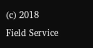(c) 2018 Field Service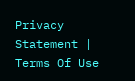Privacy Statement | Terms Of Use